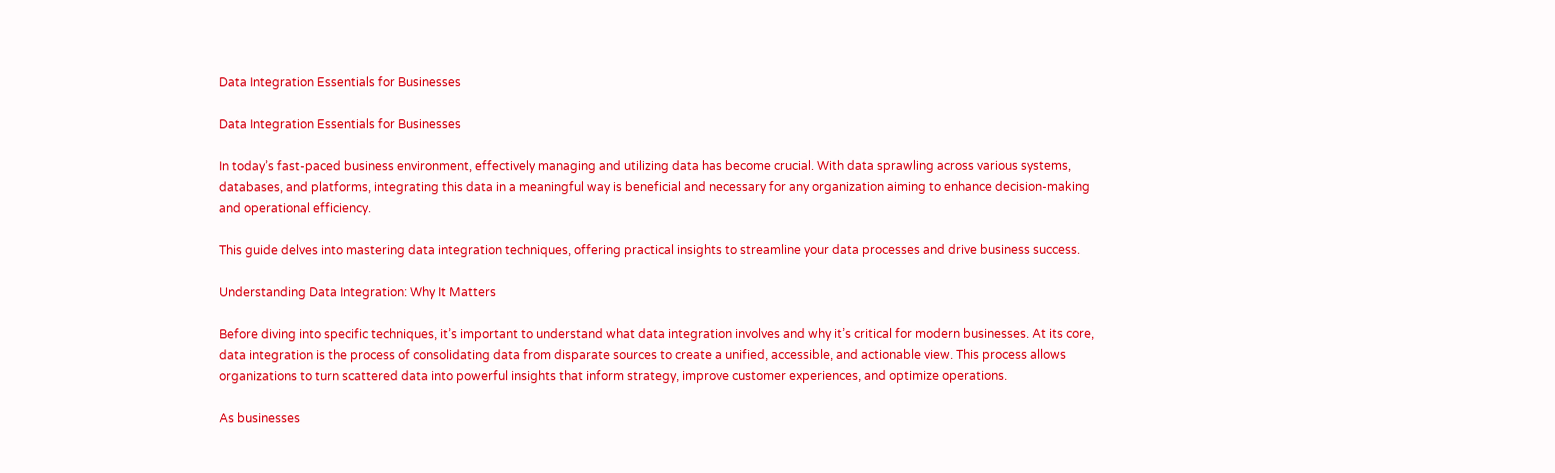Data Integration Essentials for Businesses

Data Integration Essentials for Businesses

In today’s fast-paced business environment, effectively managing and utilizing data has become crucial. With data sprawling across various systems, databases, and platforms, integrating this data in a meaningful way is beneficial and necessary for any organization aiming to enhance decision-making and operational efficiency.

This guide delves into mastering data integration techniques, offering practical insights to streamline your data processes and drive business success.

Understanding Data Integration: Why It Matters

Before diving into specific techniques, it’s important to understand what data integration involves and why it’s critical for modern businesses. At its core, data integration is the process of consolidating data from disparate sources to create a unified, accessible, and actionable view. This process allows organizations to turn scattered data into powerful insights that inform strategy, improve customer experiences, and optimize operations.

As businesses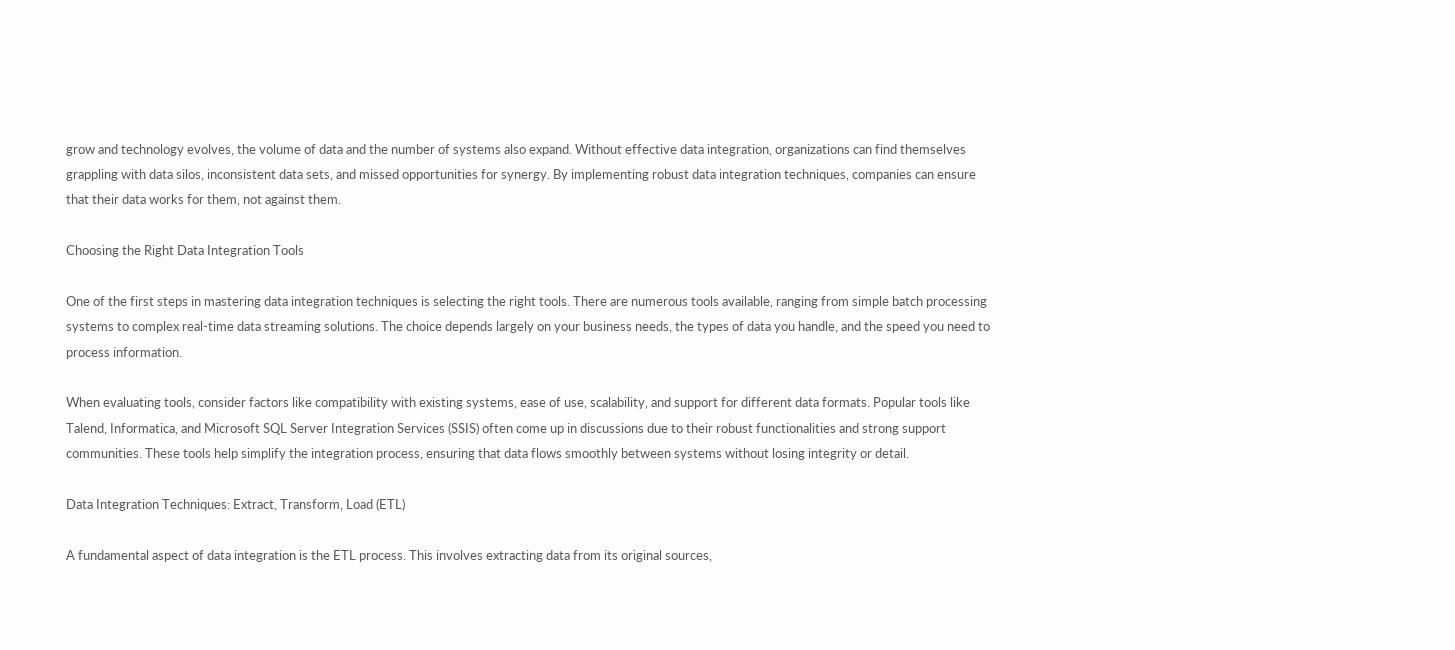grow and technology evolves, the volume of data and the number of systems also expand. Without effective data integration, organizations can find themselves grappling with data silos, inconsistent data sets, and missed opportunities for synergy. By implementing robust data integration techniques, companies can ensure that their data works for them, not against them.

Choosing the Right Data Integration Tools

One of the first steps in mastering data integration techniques is selecting the right tools. There are numerous tools available, ranging from simple batch processing systems to complex real-time data streaming solutions. The choice depends largely on your business needs, the types of data you handle, and the speed you need to process information.

When evaluating tools, consider factors like compatibility with existing systems, ease of use, scalability, and support for different data formats. Popular tools like Talend, Informatica, and Microsoft SQL Server Integration Services (SSIS) often come up in discussions due to their robust functionalities and strong support communities. These tools help simplify the integration process, ensuring that data flows smoothly between systems without losing integrity or detail.

Data Integration Techniques: Extract, Transform, Load (ETL)

A fundamental aspect of data integration is the ETL process. This involves extracting data from its original sources,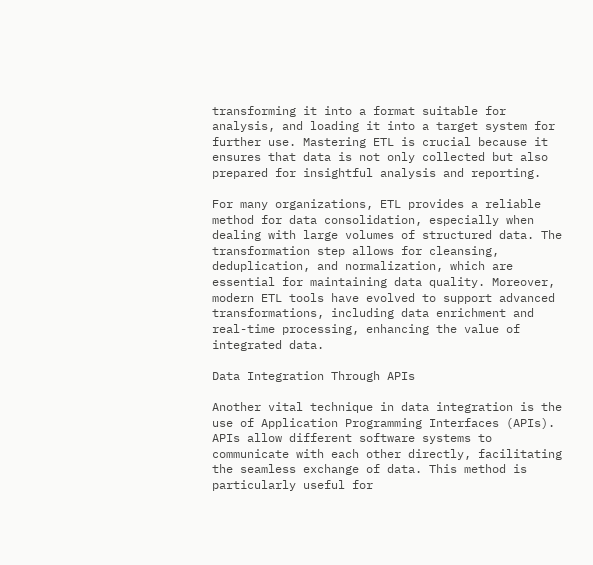transforming it into a format suitable for analysis, and loading it into a target system for further use. Mastering ETL is crucial because it ensures that data is not only collected but also prepared for insightful analysis and reporting.

For many organizations, ETL provides a reliable method for data consolidation, especially when dealing with large volumes of structured data. The transformation step allows for cleansing, deduplication, and normalization, which are essential for maintaining data quality. Moreover, modern ETL tools have evolved to support advanced transformations, including data enrichment and real-time processing, enhancing the value of integrated data.

Data Integration Through APIs

Another vital technique in data integration is the use of Application Programming Interfaces (APIs). APIs allow different software systems to communicate with each other directly, facilitating the seamless exchange of data. This method is particularly useful for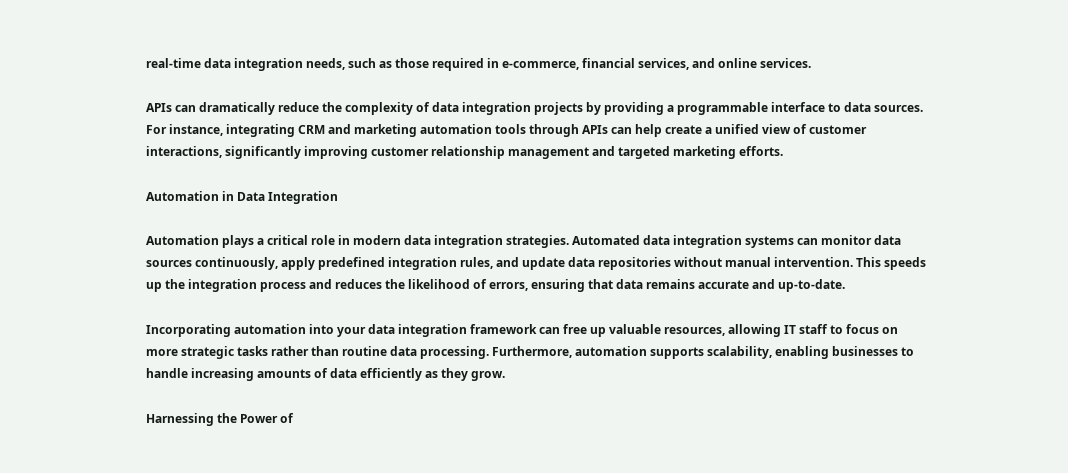real-time data integration needs, such as those required in e-commerce, financial services, and online services.

APIs can dramatically reduce the complexity of data integration projects by providing a programmable interface to data sources. For instance, integrating CRM and marketing automation tools through APIs can help create a unified view of customer interactions, significantly improving customer relationship management and targeted marketing efforts.

Automation in Data Integration

Automation plays a critical role in modern data integration strategies. Automated data integration systems can monitor data sources continuously, apply predefined integration rules, and update data repositories without manual intervention. This speeds up the integration process and reduces the likelihood of errors, ensuring that data remains accurate and up-to-date.

Incorporating automation into your data integration framework can free up valuable resources, allowing IT staff to focus on more strategic tasks rather than routine data processing. Furthermore, automation supports scalability, enabling businesses to handle increasing amounts of data efficiently as they grow.

Harnessing the Power of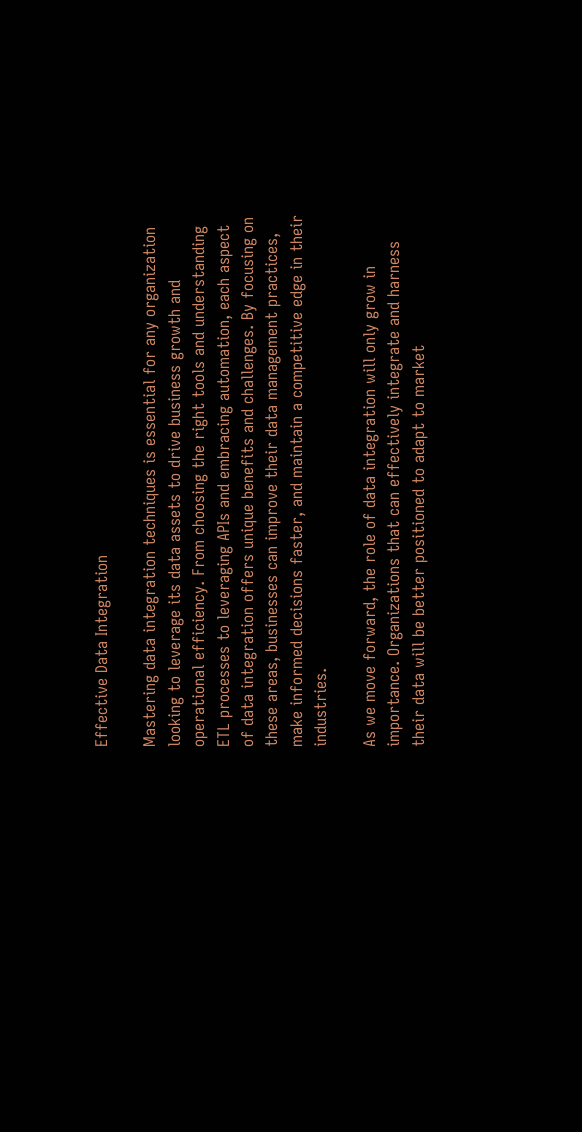Effective Data Integration

Mastering data integration techniques is essential for any organization looking to leverage its data assets to drive business growth and operational efficiency. From choosing the right tools and understanding ETL processes to leveraging APIs and embracing automation, each aspect of data integration offers unique benefits and challenges. By focusing on these areas, businesses can improve their data management practices, make informed decisions faster, and maintain a competitive edge in their industries.

As we move forward, the role of data integration will only grow in importance. Organizations that can effectively integrate and harness their data will be better positioned to adapt to market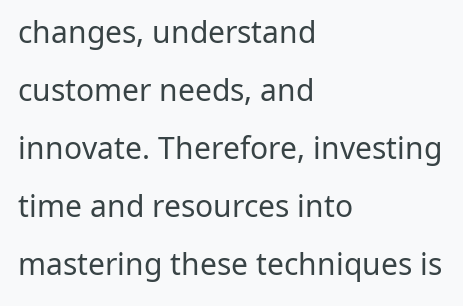changes, understand customer needs, and innovate. Therefore, investing time and resources into mastering these techniques is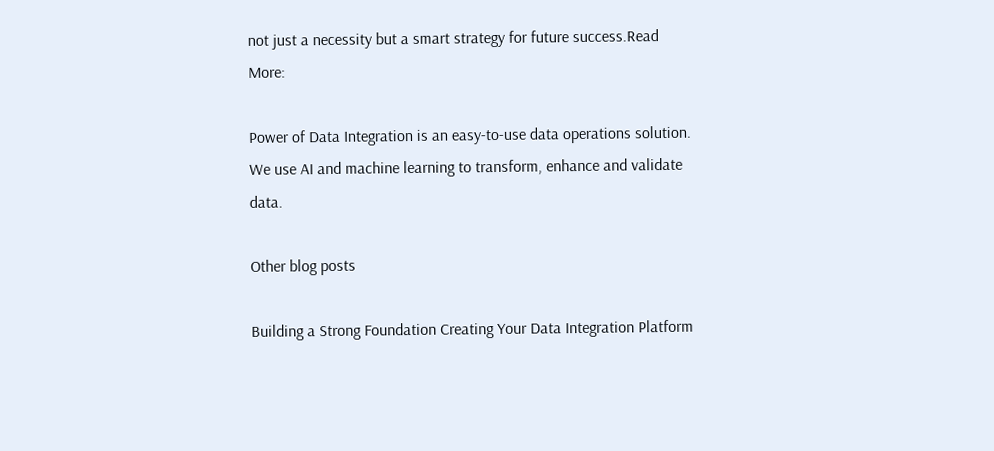not just a necessity but a smart strategy for future success.Read More:

Power of Data Integration is an easy-to-use data operations solution. We use AI and machine learning to transform, enhance and validate data.

Other blog posts

Building a Strong Foundation Creating Your Data Integration Platform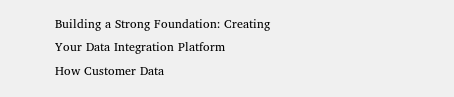Building a Strong Foundation: Creating Your Data Integration Platform
How Customer Data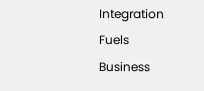Integration Fuels Business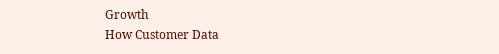Growth
How Customer Data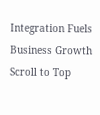Integration Fuels Business Growth
Scroll to Top